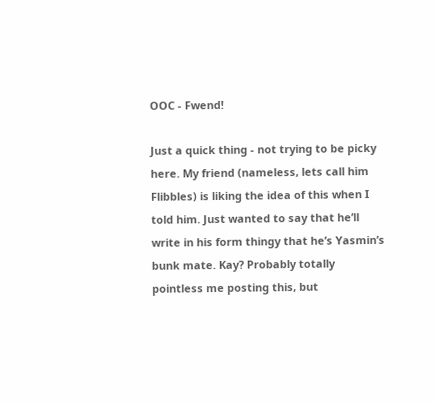OOC - Fwend!

Just a quick thing - not trying to be picky here. My friend (nameless, lets call him Flibbles) is liking the idea of this when I told him. Just wanted to say that he’ll write in his form thingy that he’s Yasmin’s bunk mate. Kay? Probably totally pointless me posting this, but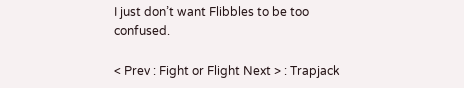I just don’t want Flibbles to be too confused.

< Prev : Fight or Flight Next > : Trapjack